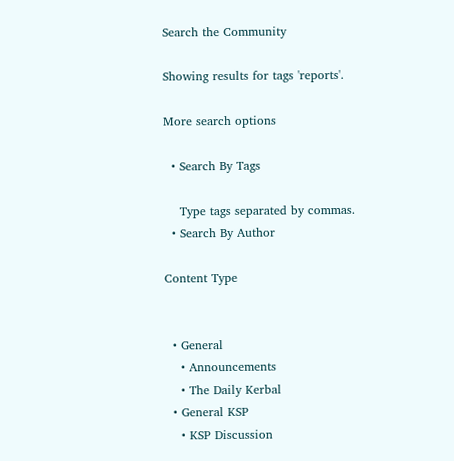Search the Community

Showing results for tags 'reports'.

More search options

  • Search By Tags

    Type tags separated by commas.
  • Search By Author

Content Type


  • General
    • Announcements
    • The Daily Kerbal
  • General KSP
    • KSP Discussion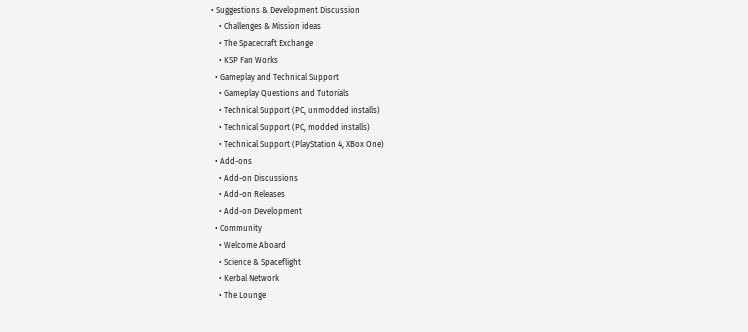• Suggestions & Development Discussion
    • Challenges & Mission ideas
    • The Spacecraft Exchange
    • KSP Fan Works
  • Gameplay and Technical Support
    • Gameplay Questions and Tutorials
    • Technical Support (PC, unmodded installs)
    • Technical Support (PC, modded installs)
    • Technical Support (PlayStation 4, XBox One)
  • Add-ons
    • Add-on Discussions
    • Add-on Releases
    • Add-on Development
  • Community
    • Welcome Aboard
    • Science & Spaceflight
    • Kerbal Network
    • The Lounge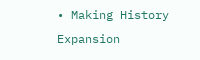• Making History Expansion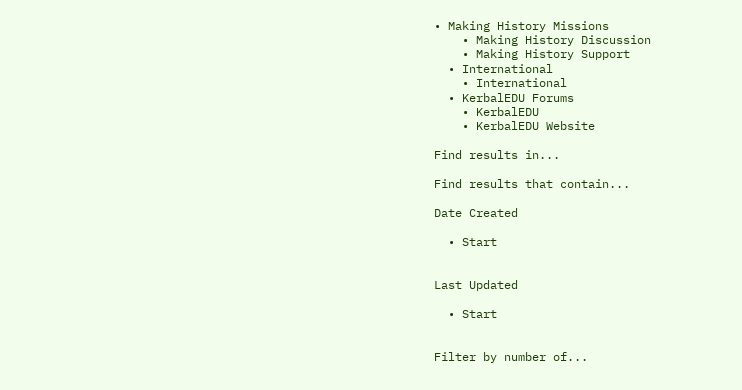• Making History Missions
    • Making History Discussion
    • Making History Support
  • International
    • International
  • KerbalEDU Forums
    • KerbalEDU
    • KerbalEDU Website

Find results in...

Find results that contain...

Date Created

  • Start


Last Updated

  • Start


Filter by number of...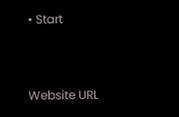• Start



Website URL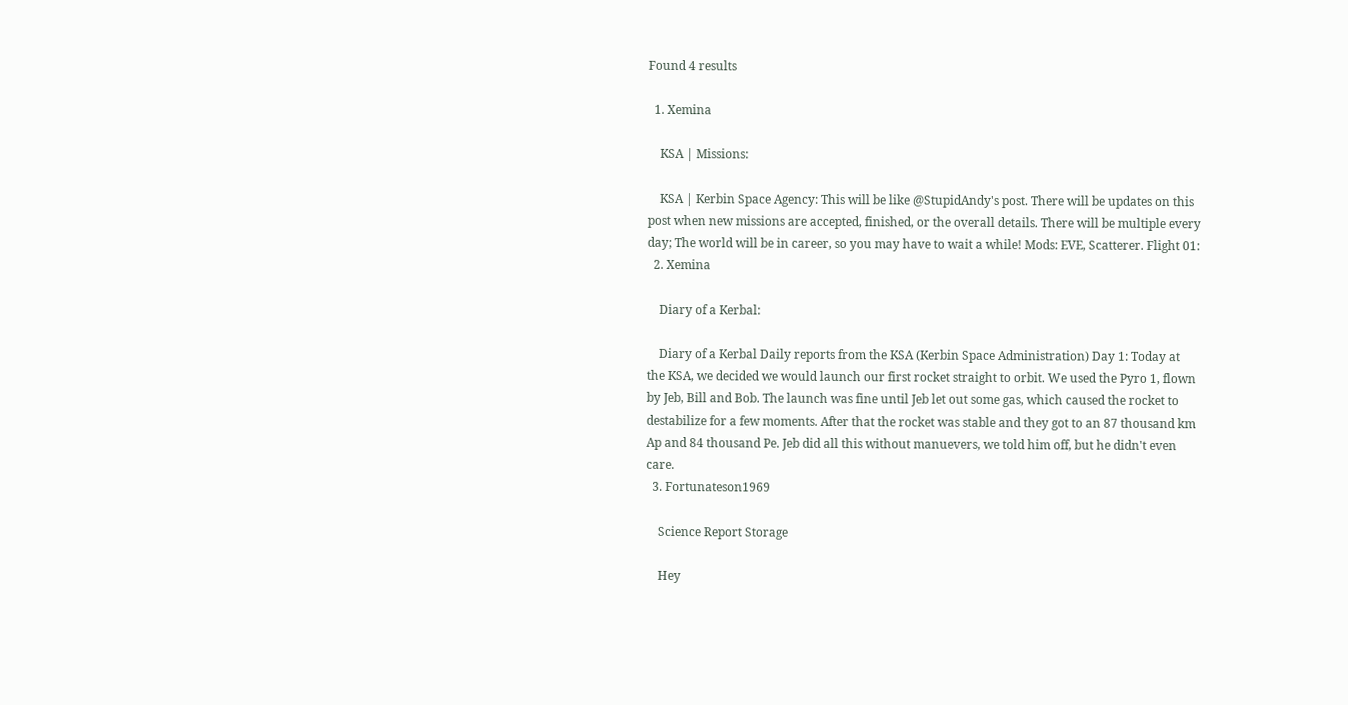Found 4 results

  1. Xemina

    KSA | Missions:

    KSA | Kerbin Space Agency: This will be like @StupidAndy's post. There will be updates on this post when new missions are accepted, finished, or the overall details. There will be multiple every day; The world will be in career, so you may have to wait a while! Mods: EVE, Scatterer. Flight 01:
  2. Xemina

    Diary of a Kerbal:

    Diary of a Kerbal Daily reports from the KSA (Kerbin Space Administration) Day 1: Today at the KSA, we decided we would launch our first rocket straight to orbit. We used the Pyro 1, flown by Jeb, Bill and Bob. The launch was fine until Jeb let out some gas, which caused the rocket to destabilize for a few moments. After that the rocket was stable and they got to an 87 thousand km Ap and 84 thousand Pe. Jeb did all this without manuevers, we told him off, but he didn't even care.
  3. Fortunateson1969

    Science Report Storage

    Hey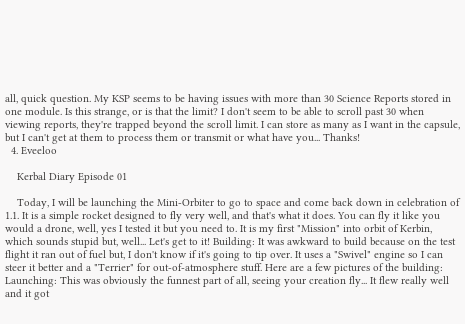all, quick question. My KSP seems to be having issues with more than 30 Science Reports stored in one module. Is this strange, or is that the limit? I don't seem to be able to scroll past 30 when viewing reports, they're trapped beyond the scroll limit. I can store as many as I want in the capsule, but I can't get at them to process them or transmit or what have you... Thanks!
  4. Eveeloo

    Kerbal Diary Episode 01

    Today, I will be launching the Mini-Orbiter to go to space and come back down in celebration of 1.1. It is a simple rocket designed to fly very well, and that's what it does. You can fly it like you would a drone, well, yes I tested it but you need to. It is my first "Mission" into orbit of Kerbin, which sounds stupid but, well... Let's get to it! Building: It was awkward to build because on the test flight it ran out of fuel but, I don't know if it's going to tip over. It uses a "Swivel" engine so I can steer it better and a "Terrier" for out-of-atmosphere stuff. Here are a few pictures of the building: Launching: This was obviously the funnest part of all, seeing your creation fly... It flew really well and it got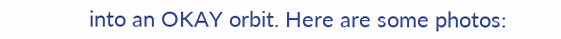into an OKAY orbit. Here are some photos: